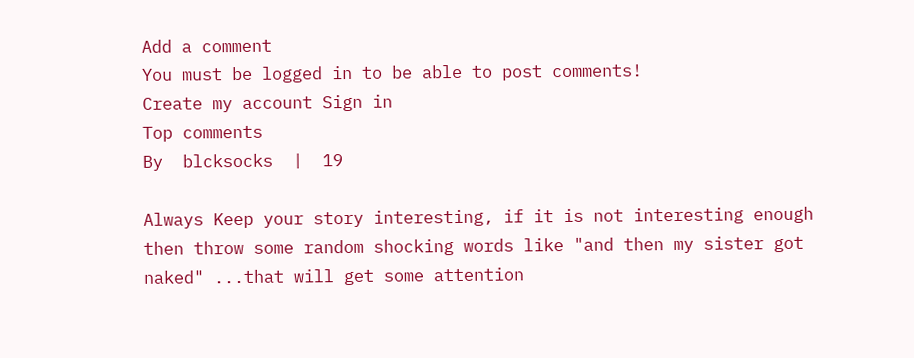Add a comment
You must be logged in to be able to post comments!
Create my account Sign in
Top comments
By  blcksocks  |  19

Always Keep your story interesting, if it is not interesting enough then throw some random shocking words like "and then my sister got naked" ...that will get some attention